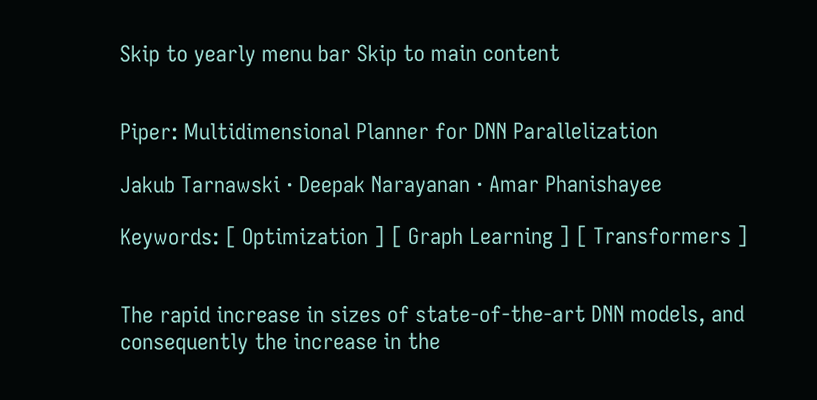Skip to yearly menu bar Skip to main content


Piper: Multidimensional Planner for DNN Parallelization

Jakub Tarnawski · Deepak Narayanan · Amar Phanishayee

Keywords: [ Optimization ] [ Graph Learning ] [ Transformers ]


The rapid increase in sizes of state-of-the-art DNN models, and consequently the increase in the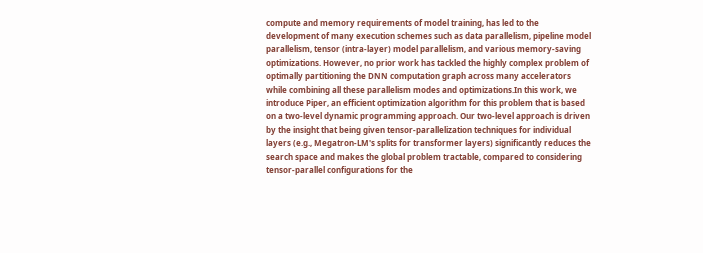compute and memory requirements of model training, has led to the development of many execution schemes such as data parallelism, pipeline model parallelism, tensor (intra-layer) model parallelism, and various memory-saving optimizations. However, no prior work has tackled the highly complex problem of optimally partitioning the DNN computation graph across many accelerators while combining all these parallelism modes and optimizations.In this work, we introduce Piper, an efficient optimization algorithm for this problem that is based on a two-level dynamic programming approach. Our two-level approach is driven by the insight that being given tensor-parallelization techniques for individual layers (e.g., Megatron-LM's splits for transformer layers) significantly reduces the search space and makes the global problem tractable, compared to considering tensor-parallel configurations for the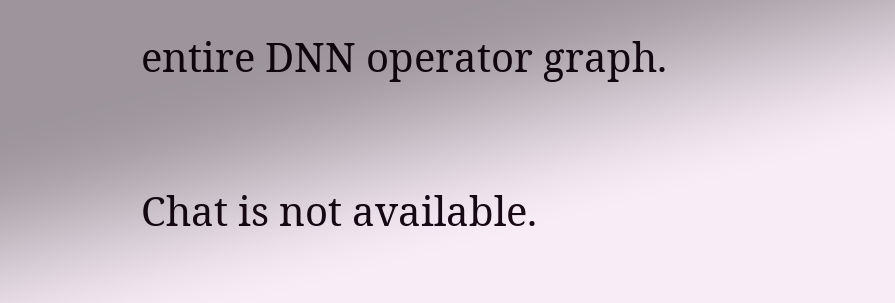entire DNN operator graph.

Chat is not available.